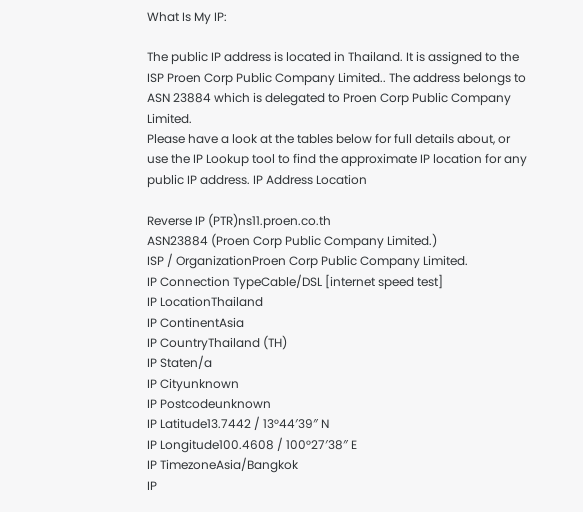What Is My IP:

The public IP address is located in Thailand. It is assigned to the ISP Proen Corp Public Company Limited.. The address belongs to ASN 23884 which is delegated to Proen Corp Public Company Limited.
Please have a look at the tables below for full details about, or use the IP Lookup tool to find the approximate IP location for any public IP address. IP Address Location

Reverse IP (PTR)ns11.proen.co.th
ASN23884 (Proen Corp Public Company Limited.)
ISP / OrganizationProen Corp Public Company Limited.
IP Connection TypeCable/DSL [internet speed test]
IP LocationThailand
IP ContinentAsia
IP CountryThailand (TH)
IP Staten/a
IP Cityunknown
IP Postcodeunknown
IP Latitude13.7442 / 13°44′39″ N
IP Longitude100.4608 / 100°27′38″ E
IP TimezoneAsia/Bangkok
IP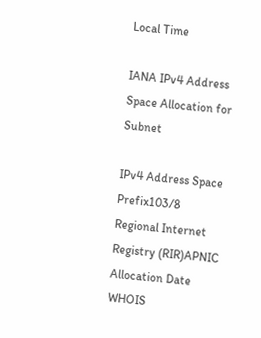Local Time

IANA IPv4 Address Space Allocation for Subnet

IPv4 Address Space Prefix103/8
Regional Internet Registry (RIR)APNIC
Allocation Date
WHOIS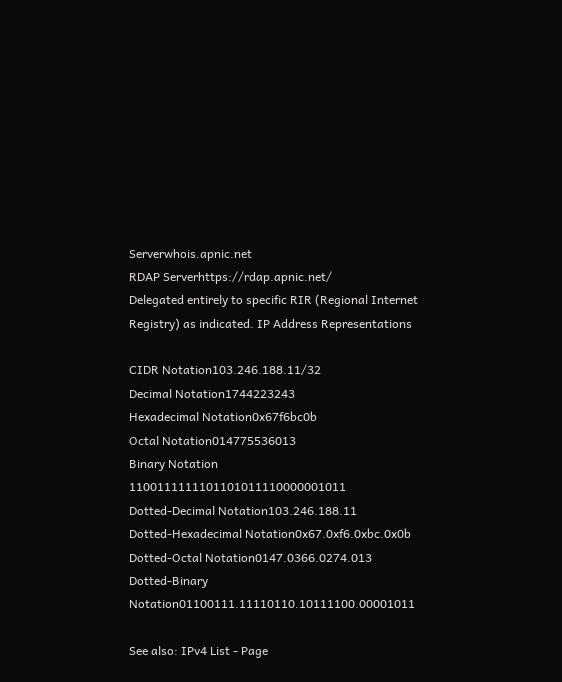Serverwhois.apnic.net
RDAP Serverhttps://rdap.apnic.net/
Delegated entirely to specific RIR (Regional Internet Registry) as indicated. IP Address Representations

CIDR Notation103.246.188.11/32
Decimal Notation1744223243
Hexadecimal Notation0x67f6bc0b
Octal Notation014775536013
Binary Notation 1100111111101101011110000001011
Dotted-Decimal Notation103.246.188.11
Dotted-Hexadecimal Notation0x67.0xf6.0xbc.0x0b
Dotted-Octal Notation0147.0366.0274.013
Dotted-Binary Notation01100111.11110110.10111100.00001011

See also: IPv4 List - Page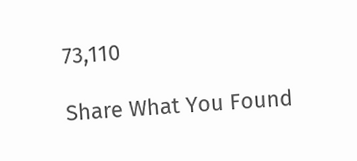73,110

Share What You Found